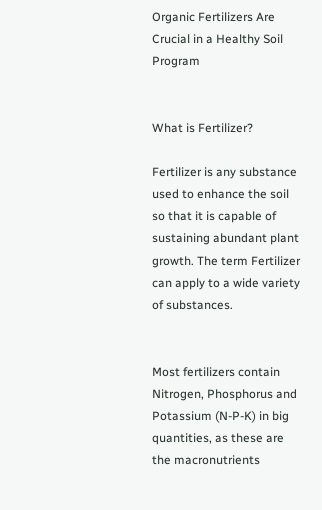Organic Fertilizers Are Crucial in a Healthy Soil Program


What is Fertilizer?

Fertilizer is any substance used to enhance the soil so that it is capable of sustaining abundant plant growth. The term Fertilizer can apply to a wide variety of substances.


Most fertilizers contain Nitrogen, Phosphorus and Potassium (N-P-K) in big quantities, as these are the macronutrients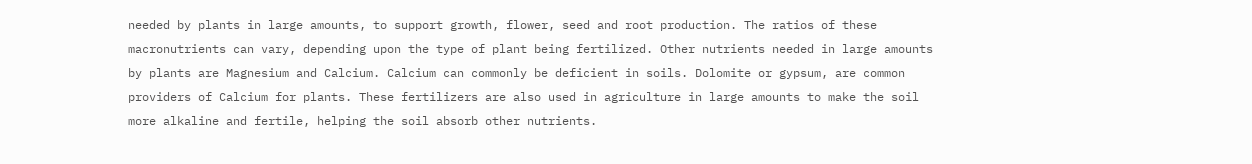needed by plants in large amounts, to support growth, flower, seed and root production. The ratios of these macronutrients can vary, depending upon the type of plant being fertilized. Other nutrients needed in large amounts by plants are Magnesium and Calcium. Calcium can commonly be deficient in soils. Dolomite or gypsum, are common providers of Calcium for plants. These fertilizers are also used in agriculture in large amounts to make the soil more alkaline and fertile, helping the soil absorb other nutrients.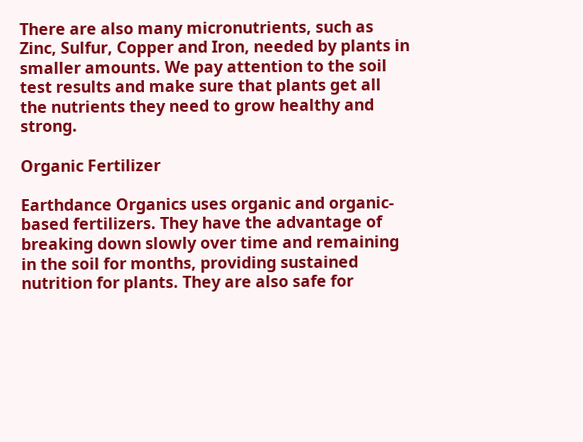There are also many micronutrients, such as Zinc, Sulfur, Copper and Iron, needed by plants in smaller amounts. We pay attention to the soil test results and make sure that plants get all the nutrients they need to grow healthy and strong.

Organic Fertilizer

Earthdance Organics uses organic and organic-based fertilizers. They have the advantage of breaking down slowly over time and remaining in the soil for months, providing sustained nutrition for plants. They are also safe for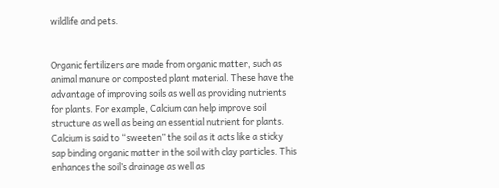wildlife and pets.


Organic fertilizers are made from organic matter, such as animal manure or composted plant material. These have the advantage of improving soils as well as providing nutrients for plants. For example, Calcium can help improve soil structure as well as being an essential nutrient for plants. Calcium is said to “sweeten” the soil as it acts like a sticky sap binding organic matter in the soil with clay particles. This enhances the soil’s drainage as well as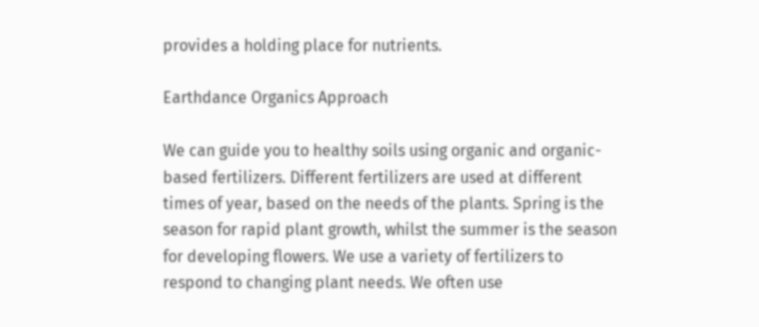provides a holding place for nutrients.

Earthdance Organics Approach

We can guide you to healthy soils using organic and organic-based fertilizers. Different fertilizers are used at different times of year, based on the needs of the plants. Spring is the season for rapid plant growth, whilst the summer is the season for developing flowers. We use a variety of fertilizers to respond to changing plant needs. We often use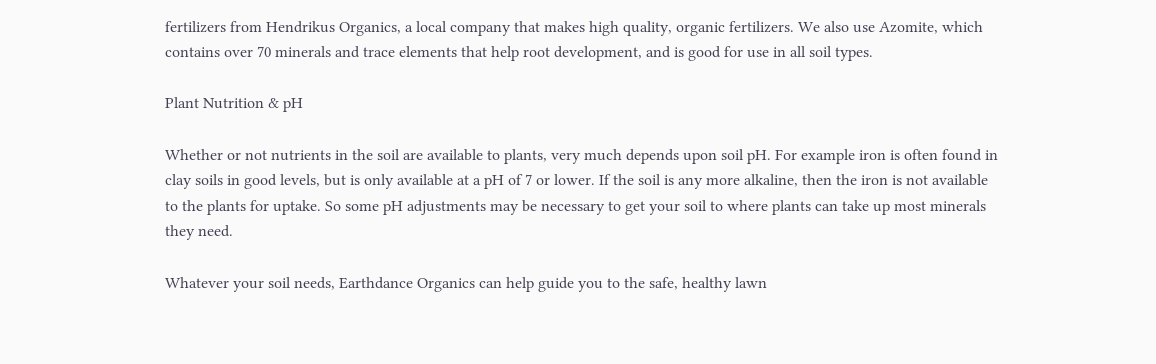fertilizers from Hendrikus Organics, a local company that makes high quality, organic fertilizers. We also use Azomite, which contains over 70 minerals and trace elements that help root development, and is good for use in all soil types.

Plant Nutrition & pH

Whether or not nutrients in the soil are available to plants, very much depends upon soil pH. For example iron is often found in clay soils in good levels, but is only available at a pH of 7 or lower. If the soil is any more alkaline, then the iron is not available to the plants for uptake. So some pH adjustments may be necessary to get your soil to where plants can take up most minerals they need.

Whatever your soil needs, Earthdance Organics can help guide you to the safe, healthy lawn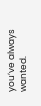you’ve always wanted.